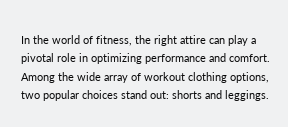In the world of fitness, the right attire can play a pivotal role in optimizing performance and comfort. Among the wide array of workout clothing options, two popular choices stand out: shorts and leggings.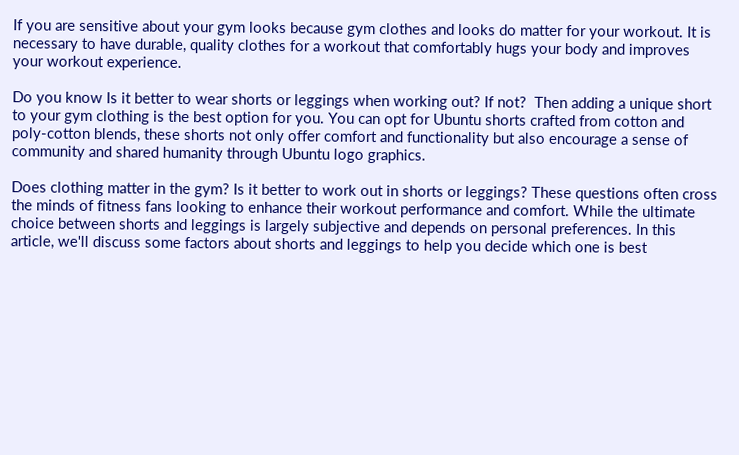If you are sensitive about your gym looks because gym clothes and looks do matter for your workout. It is necessary to have durable, quality clothes for a workout that comfortably hugs your body and improves your workout experience.

Do you know Is it better to wear shorts or leggings when working out? If not?  Then adding a unique short to your gym clothing is the best option for you. You can opt for Ubuntu shorts crafted from cotton and poly-cotton blends, these shorts not only offer comfort and functionality but also encourage a sense of community and shared humanity through Ubuntu logo graphics.

Does clothing matter in the gym? Is it better to work out in shorts or leggings? These questions often cross the minds of fitness fans looking to enhance their workout performance and comfort. While the ultimate choice between shorts and leggings is largely subjective and depends on personal preferences. In this article, we'll discuss some factors about shorts and leggings to help you decide which one is best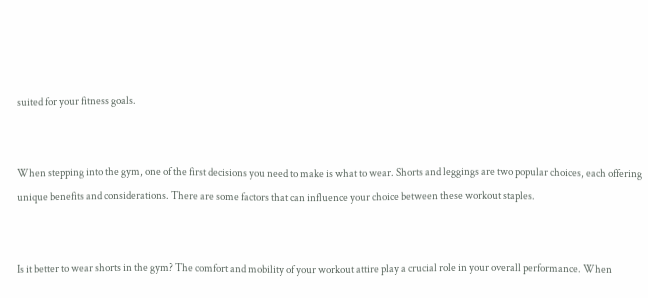suited for your fitness goals.


When stepping into the gym, one of the first decisions you need to make is what to wear. Shorts and leggings are two popular choices, each offering unique benefits and considerations. There are some factors that can influence your choice between these workout staples.


Is it better to wear shorts in the gym? The comfort and mobility of your workout attire play a crucial role in your overall performance. When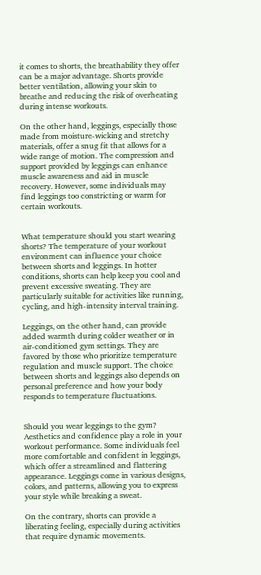it comes to shorts, the breathability they offer can be a major advantage. Shorts provide better ventilation, allowing your skin to breathe and reducing the risk of overheating during intense workouts.

On the other hand, leggings, especially those made from moisture-wicking and stretchy materials, offer a snug fit that allows for a wide range of motion. The compression and support provided by leggings can enhance muscle awareness and aid in muscle recovery. However, some individuals may find leggings too constricting or warm for certain workouts.


What temperature should you start wearing shorts? The temperature of your workout environment can influence your choice between shorts and leggings. In hotter conditions, shorts can help keep you cool and prevent excessive sweating. They are particularly suitable for activities like running, cycling, and high-intensity interval training.

Leggings, on the other hand, can provide added warmth during colder weather or in air-conditioned gym settings. They are favored by those who prioritize temperature regulation and muscle support. The choice between shorts and leggings also depends on personal preference and how your body responds to temperature fluctuations.


Should you wear leggings to the gym? Aesthetics and confidence play a role in your workout performance. Some individuals feel more comfortable and confident in leggings, which offer a streamlined and flattering appearance. Leggings come in various designs, colors, and patterns, allowing you to express your style while breaking a sweat.

On the contrary, shorts can provide a liberating feeling, especially during activities that require dynamic movements.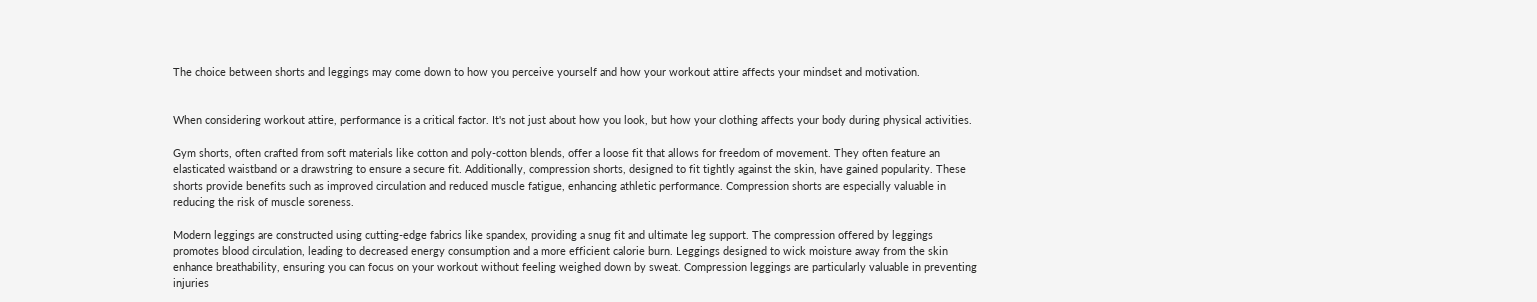The choice between shorts and leggings may come down to how you perceive yourself and how your workout attire affects your mindset and motivation.


When considering workout attire, performance is a critical factor. It's not just about how you look, but how your clothing affects your body during physical activities.

Gym shorts, often crafted from soft materials like cotton and poly-cotton blends, offer a loose fit that allows for freedom of movement. They often feature an elasticated waistband or a drawstring to ensure a secure fit. Additionally, compression shorts, designed to fit tightly against the skin, have gained popularity. These shorts provide benefits such as improved circulation and reduced muscle fatigue, enhancing athletic performance. Compression shorts are especially valuable in reducing the risk of muscle soreness.

Modern leggings are constructed using cutting-edge fabrics like spandex, providing a snug fit and ultimate leg support. The compression offered by leggings promotes blood circulation, leading to decreased energy consumption and a more efficient calorie burn. Leggings designed to wick moisture away from the skin enhance breathability, ensuring you can focus on your workout without feeling weighed down by sweat. Compression leggings are particularly valuable in preventing injuries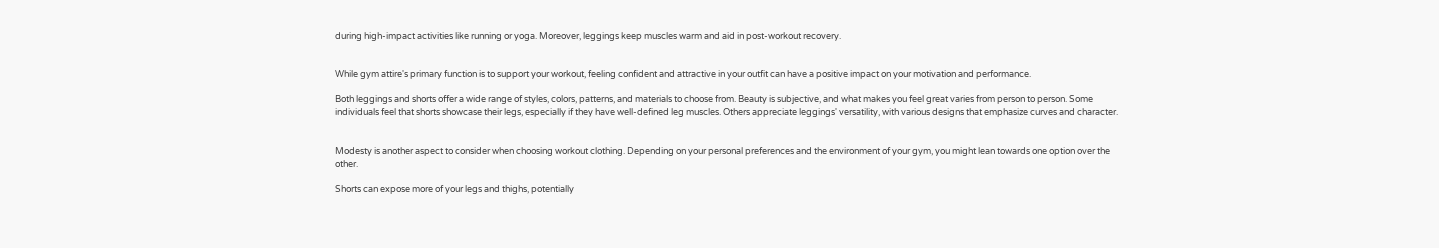during high-impact activities like running or yoga. Moreover, leggings keep muscles warm and aid in post-workout recovery.


While gym attire's primary function is to support your workout, feeling confident and attractive in your outfit can have a positive impact on your motivation and performance.

Both leggings and shorts offer a wide range of styles, colors, patterns, and materials to choose from. Beauty is subjective, and what makes you feel great varies from person to person. Some individuals feel that shorts showcase their legs, especially if they have well-defined leg muscles. Others appreciate leggings' versatility, with various designs that emphasize curves and character.


Modesty is another aspect to consider when choosing workout clothing. Depending on your personal preferences and the environment of your gym, you might lean towards one option over the other.

Shorts can expose more of your legs and thighs, potentially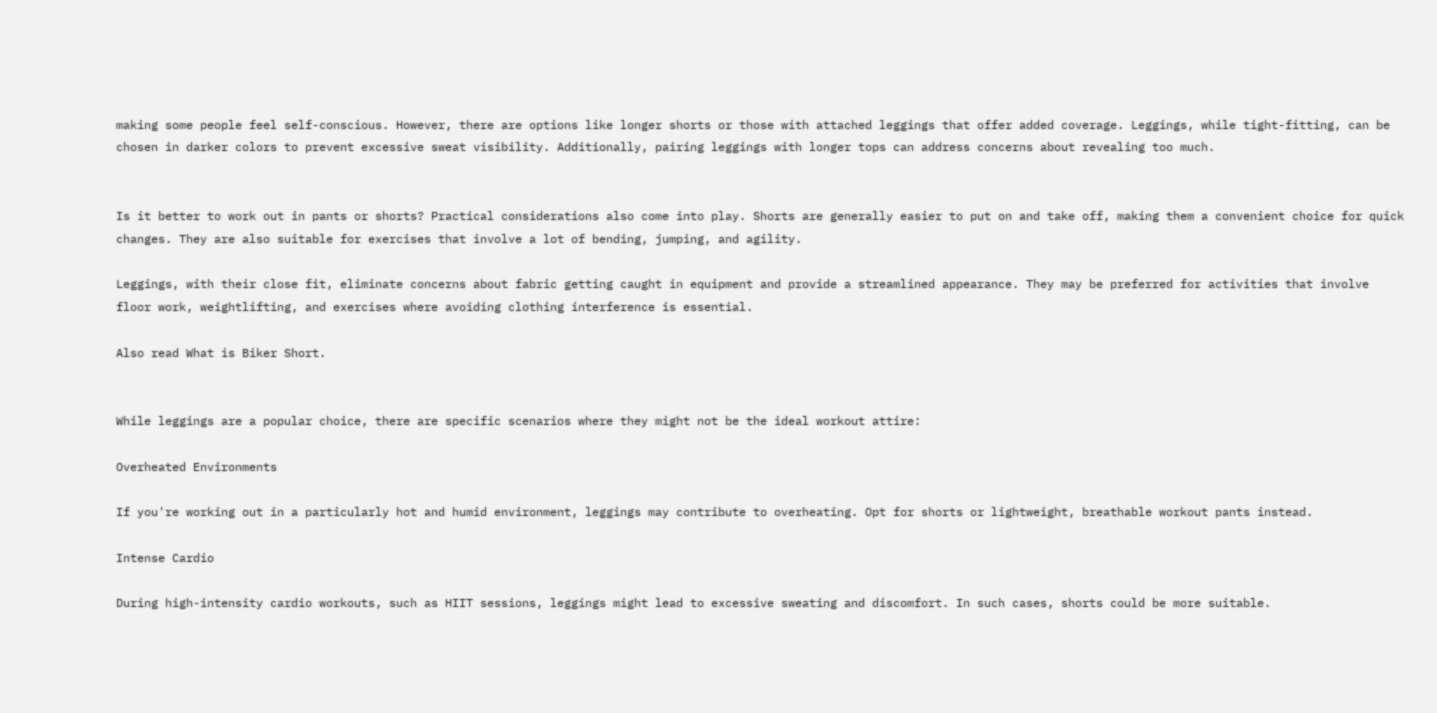making some people feel self-conscious. However, there are options like longer shorts or those with attached leggings that offer added coverage. Leggings, while tight-fitting, can be chosen in darker colors to prevent excessive sweat visibility. Additionally, pairing leggings with longer tops can address concerns about revealing too much.


Is it better to work out in pants or shorts? Practical considerations also come into play. Shorts are generally easier to put on and take off, making them a convenient choice for quick changes. They are also suitable for exercises that involve a lot of bending, jumping, and agility.

Leggings, with their close fit, eliminate concerns about fabric getting caught in equipment and provide a streamlined appearance. They may be preferred for activities that involve floor work, weightlifting, and exercises where avoiding clothing interference is essential.

Also read What is Biker Short.


While leggings are a popular choice, there are specific scenarios where they might not be the ideal workout attire:

Overheated Environments

If you're working out in a particularly hot and humid environment, leggings may contribute to overheating. Opt for shorts or lightweight, breathable workout pants instead.

Intense Cardio

During high-intensity cardio workouts, such as HIIT sessions, leggings might lead to excessive sweating and discomfort. In such cases, shorts could be more suitable.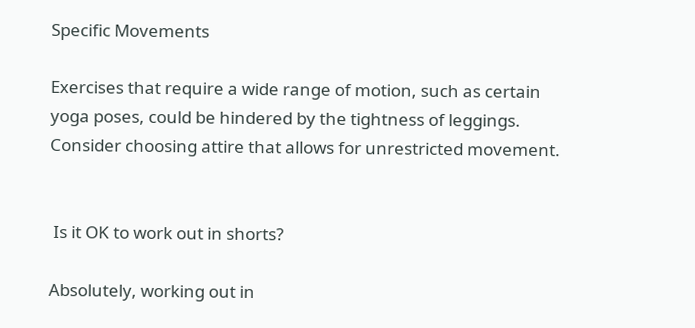Specific Movements

Exercises that require a wide range of motion, such as certain yoga poses, could be hindered by the tightness of leggings. Consider choosing attire that allows for unrestricted movement.


 Is it OK to work out in shorts?

Absolutely, working out in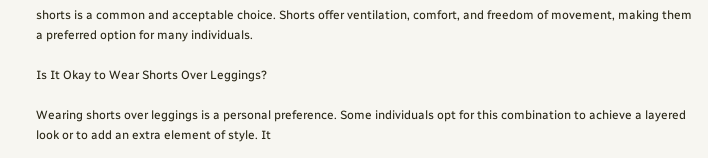shorts is a common and acceptable choice. Shorts offer ventilation, comfort, and freedom of movement, making them a preferred option for many individuals.

Is It Okay to Wear Shorts Over Leggings?

Wearing shorts over leggings is a personal preference. Some individuals opt for this combination to achieve a layered look or to add an extra element of style. It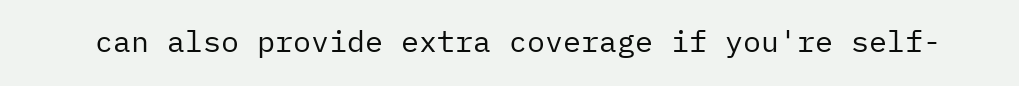can also provide extra coverage if you're self-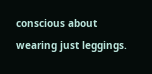conscious about wearing just leggings.